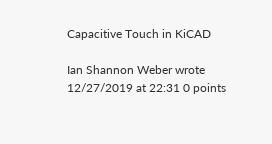Capacitive Touch in KiCAD

Ian Shannon Weber wrote 12/27/2019 at 22:31 0 points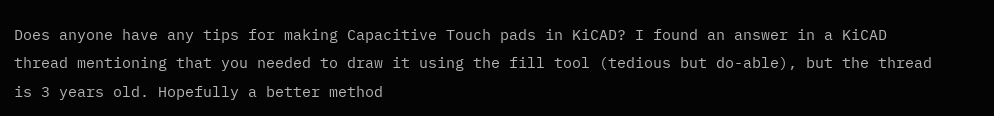Does anyone have any tips for making Capacitive Touch pads in KiCAD? I found an answer in a KiCAD thread mentioning that you needed to draw it using the fill tool (tedious but do-able), but the thread is 3 years old. Hopefully a better method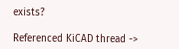exists?

Referenced KiCAD thread ->